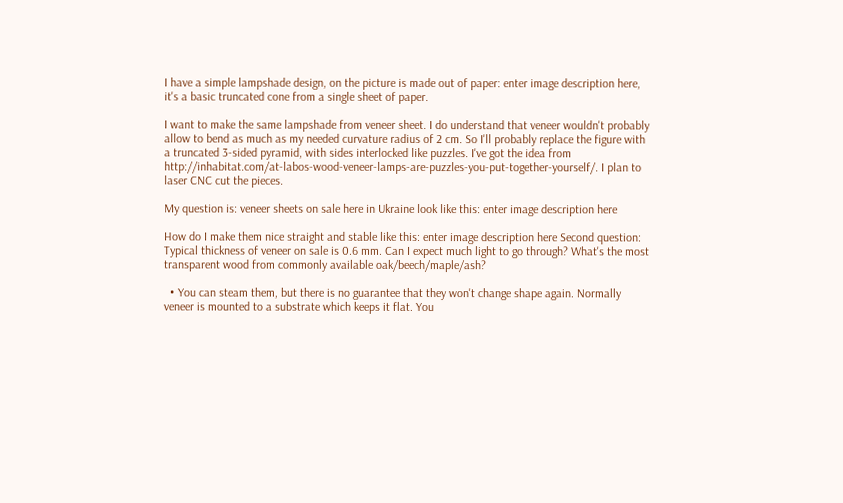I have a simple lampshade design, on the picture is made out of paper: enter image description here, it's a basic truncated cone from a single sheet of paper.

I want to make the same lampshade from veneer sheet. I do understand that veneer wouldn't probably allow to bend as much as my needed curvature radius of 2 cm. So I'll probably replace the figure with a truncated 3-sided pyramid, with sides interlocked like puzzles. I've got the idea from http://inhabitat.com/at-labos-wood-veneer-lamps-are-puzzles-you-put-together-yourself/. I plan to laser CNC cut the pieces.

My question is: veneer sheets on sale here in Ukraine look like this: enter image description here

How do I make them nice straight and stable like this: enter image description here Second question: Typical thickness of veneer on sale is 0.6 mm. Can I expect much light to go through? What's the most transparent wood from commonly available oak/beech/maple/ash?

  • You can steam them, but there is no guarantee that they won't change shape again. Normally veneer is mounted to a substrate which keeps it flat. You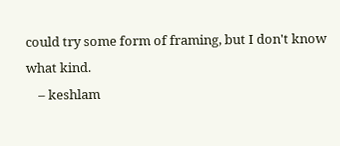could try some form of framing, but I don't know what kind.
    – keshlam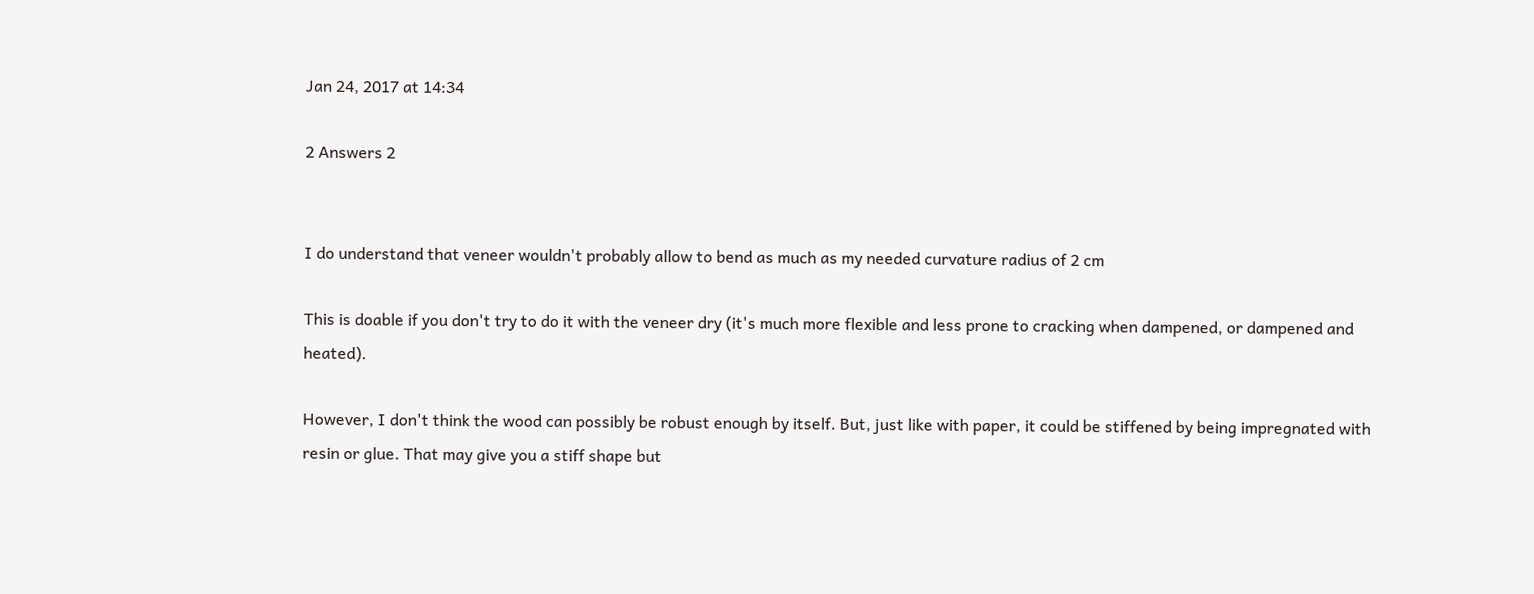Jan 24, 2017 at 14:34

2 Answers 2


I do understand that veneer wouldn't probably allow to bend as much as my needed curvature radius of 2 cm

This is doable if you don't try to do it with the veneer dry (it's much more flexible and less prone to cracking when dampened, or dampened and heated).

However, I don't think the wood can possibly be robust enough by itself. But, just like with paper, it could be stiffened by being impregnated with resin or glue. That may give you a stiff shape but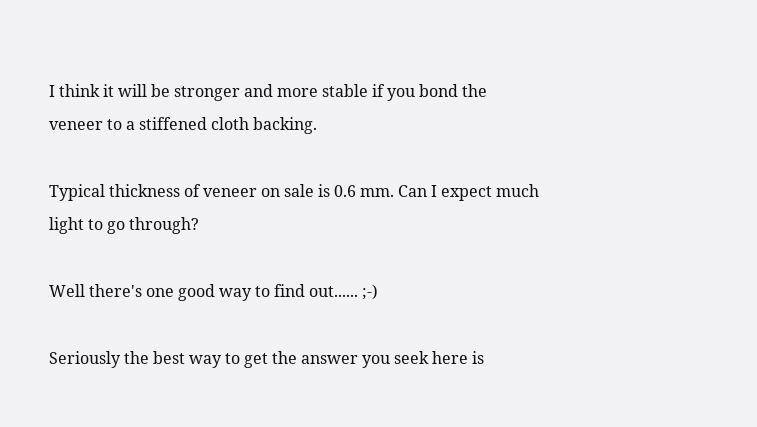I think it will be stronger and more stable if you bond the veneer to a stiffened cloth backing.

Typical thickness of veneer on sale is 0.6 mm. Can I expect much light to go through?

Well there's one good way to find out...... ;-)

Seriously the best way to get the answer you seek here is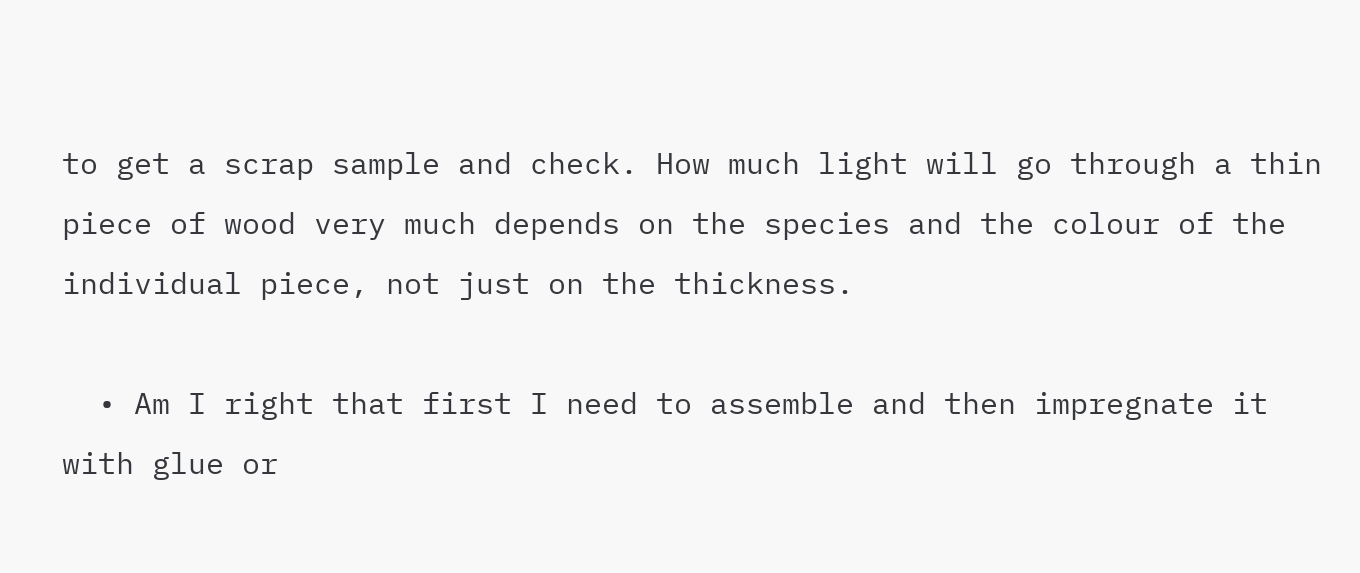to get a scrap sample and check. How much light will go through a thin piece of wood very much depends on the species and the colour of the individual piece, not just on the thickness.

  • Am I right that first I need to assemble and then impregnate it with glue or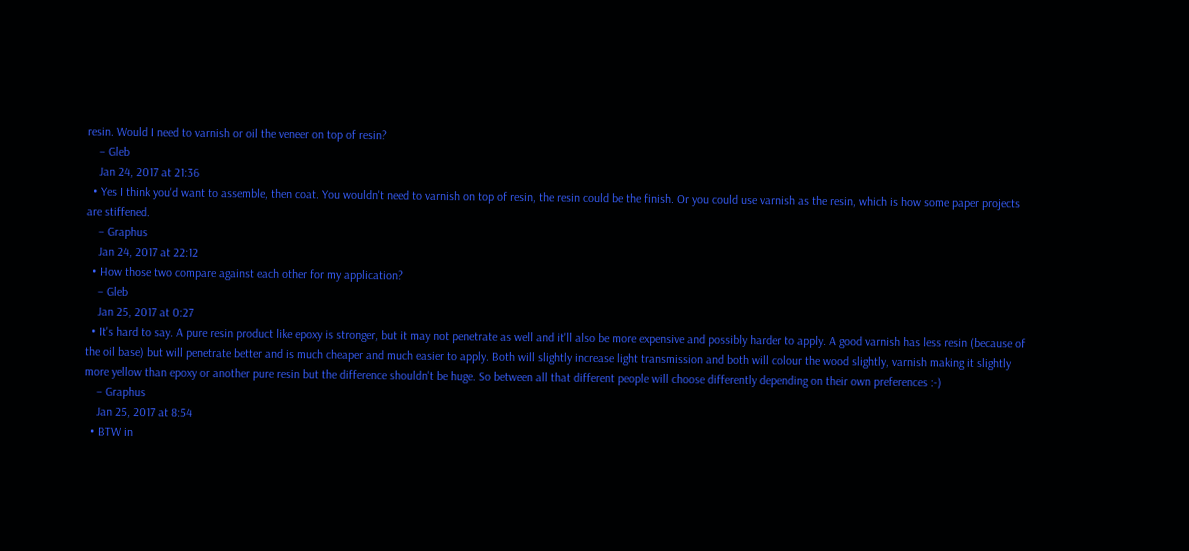resin. Would I need to varnish or oil the veneer on top of resin?
    – Gleb
    Jan 24, 2017 at 21:36
  • Yes I think you'd want to assemble, then coat. You wouldn't need to varnish on top of resin, the resin could be the finish. Or you could use varnish as the resin, which is how some paper projects are stiffened.
    – Graphus
    Jan 24, 2017 at 22:12
  • How those two compare against each other for my application?
    – Gleb
    Jan 25, 2017 at 0:27
  • It's hard to say. A pure resin product like epoxy is stronger, but it may not penetrate as well and it'll also be more expensive and possibly harder to apply. A good varnish has less resin (because of the oil base) but will penetrate better and is much cheaper and much easier to apply. Both will slightly increase light transmission and both will colour the wood slightly, varnish making it slightly more yellow than epoxy or another pure resin but the difference shouldn't be huge. So between all that different people will choose differently depending on their own preferences :-)
    – Graphus
    Jan 25, 2017 at 8:54
  • BTW in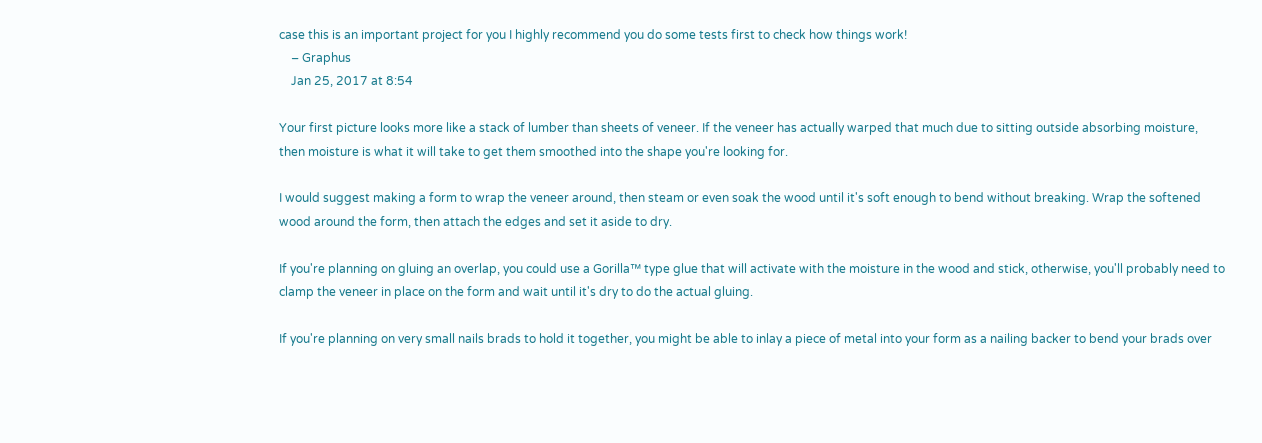case this is an important project for you I highly recommend you do some tests first to check how things work!
    – Graphus
    Jan 25, 2017 at 8:54

Your first picture looks more like a stack of lumber than sheets of veneer. If the veneer has actually warped that much due to sitting outside absorbing moisture, then moisture is what it will take to get them smoothed into the shape you're looking for.

I would suggest making a form to wrap the veneer around, then steam or even soak the wood until it's soft enough to bend without breaking. Wrap the softened wood around the form, then attach the edges and set it aside to dry.

If you're planning on gluing an overlap, you could use a Gorilla™ type glue that will activate with the moisture in the wood and stick, otherwise, you'll probably need to clamp the veneer in place on the form and wait until it's dry to do the actual gluing.

If you're planning on very small nails brads to hold it together, you might be able to inlay a piece of metal into your form as a nailing backer to bend your brads over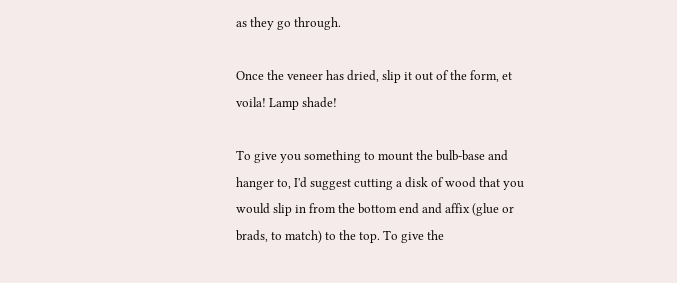as they go through.

Once the veneer has dried, slip it out of the form, et voila! Lamp shade!

To give you something to mount the bulb-base and hanger to, I'd suggest cutting a disk of wood that you would slip in from the bottom end and affix (glue or brads, to match) to the top. To give the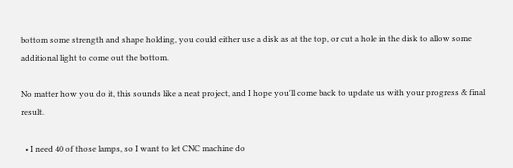bottom some strength and shape holding, you could either use a disk as at the top, or cut a hole in the disk to allow some additional light to come out the bottom.

No matter how you do it, this sounds like a neat project, and I hope you'll come back to update us with your progress & final result.

  • I need 40 of those lamps, so I want to let CNC machine do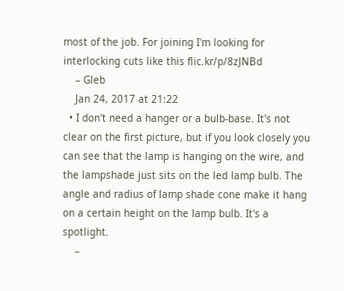most of the job. For joining I'm looking for interlocking cuts like this flic.kr/p/8zJNBd
    – Gleb
    Jan 24, 2017 at 21:22
  • I don't need a hanger or a bulb-base. It's not clear on the first picture, but if you look closely you can see that the lamp is hanging on the wire, and the lampshade just sits on the led lamp bulb. The angle and radius of lamp shade cone make it hang on a certain height on the lamp bulb. It's a spotlight.
    –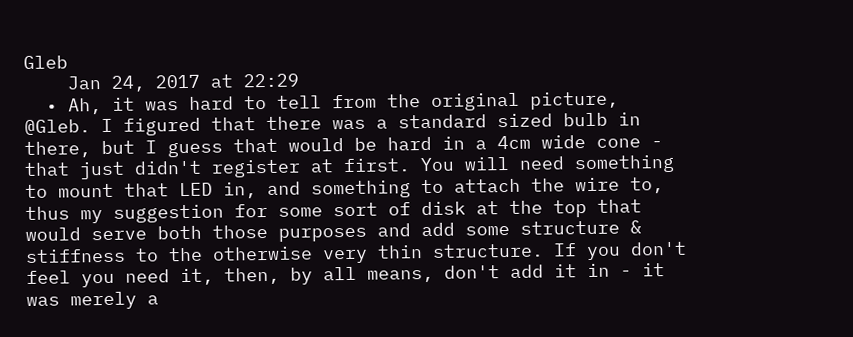Gleb
    Jan 24, 2017 at 22:29
  • Ah, it was hard to tell from the original picture, @Gleb. I figured that there was a standard sized bulb in there, but I guess that would be hard in a 4cm wide cone - that just didn't register at first. You will need something to mount that LED in, and something to attach the wire to, thus my suggestion for some sort of disk at the top that would serve both those purposes and add some structure & stiffness to the otherwise very thin structure. If you don't feel you need it, then, by all means, don't add it in - it was merely a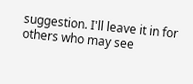suggestion. I'll leave it in for others who may see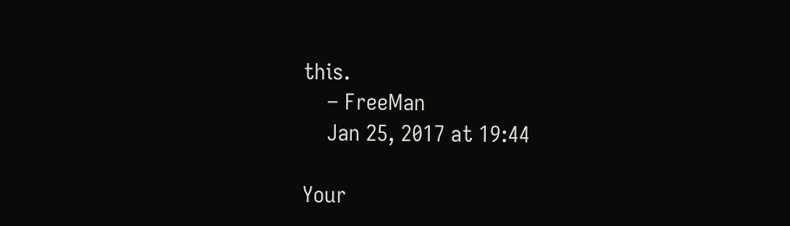this.
    – FreeMan
    Jan 25, 2017 at 19:44

Your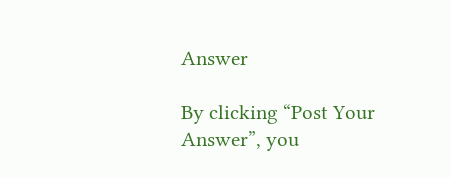Answer

By clicking “Post Your Answer”, you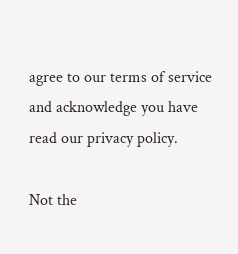agree to our terms of service and acknowledge you have read our privacy policy.

Not the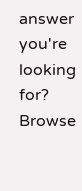answer you're looking for? Browse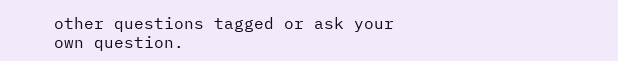other questions tagged or ask your own question.